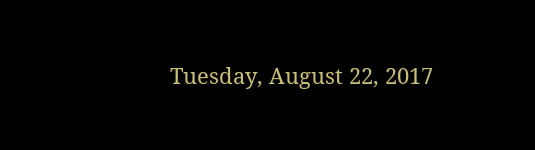Tuesday, August 22, 2017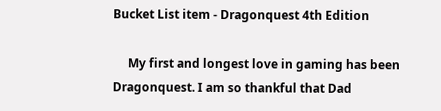Bucket List item - Dragonquest 4th Edition

     My first and longest love in gaming has been Dragonquest. I am so thankful that Dad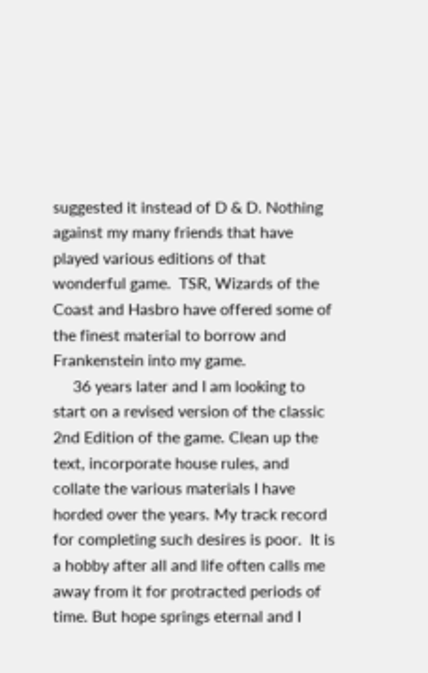suggested it instead of D & D. Nothing against my many friends that have played various editions of that wonderful game.  TSR, Wizards of the Coast and Hasbro have offered some of the finest material to borrow and Frankenstein into my game.
     36 years later and I am looking to start on a revised version of the classic 2nd Edition of the game. Clean up the text, incorporate house rules, and collate the various materials I have horded over the years. My track record for completing such desires is poor.  It is a hobby after all and life often calls me away from it for protracted periods of time. But hope springs eternal and I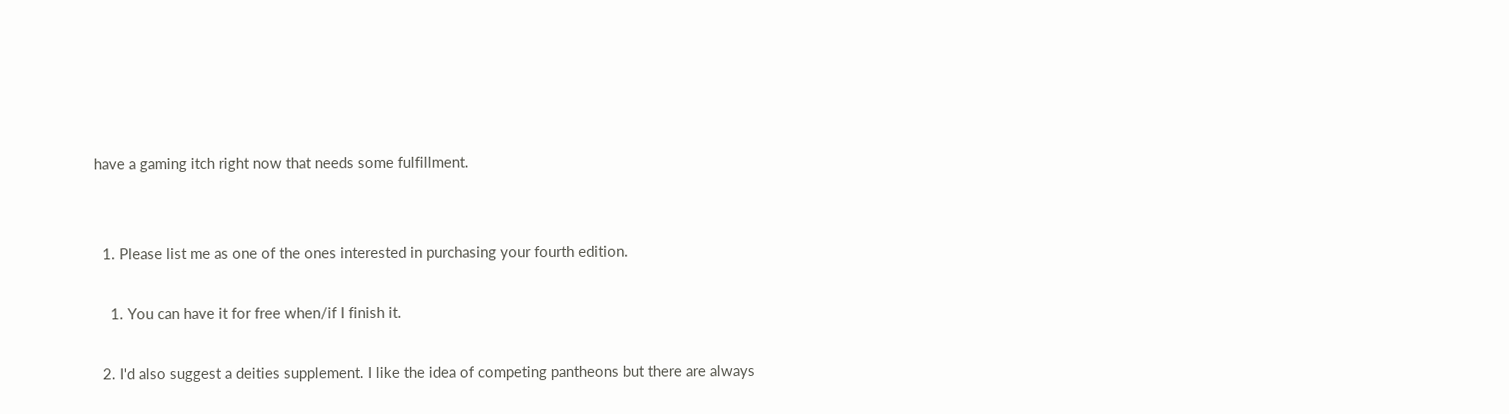have a gaming itch right now that needs some fulfillment.


  1. Please list me as one of the ones interested in purchasing your fourth edition.

    1. You can have it for free when/if I finish it.

  2. I'd also suggest a deities supplement. I like the idea of competing pantheons but there are always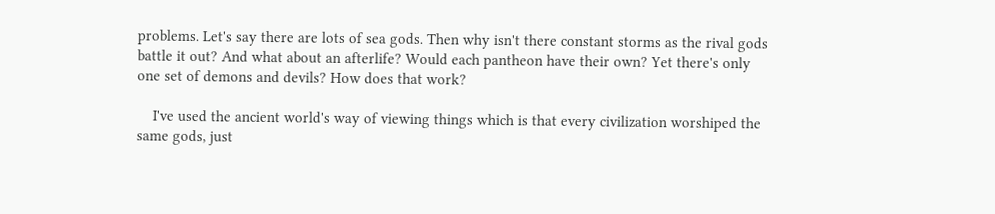problems. Let's say there are lots of sea gods. Then why isn't there constant storms as the rival gods battle it out? And what about an afterlife? Would each pantheon have their own? Yet there's only one set of demons and devils? How does that work?

    I've used the ancient world's way of viewing things which is that every civilization worshiped the same gods, just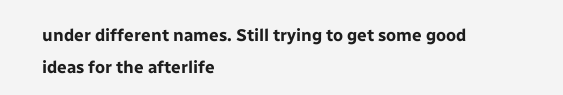under different names. Still trying to get some good ideas for the afterlife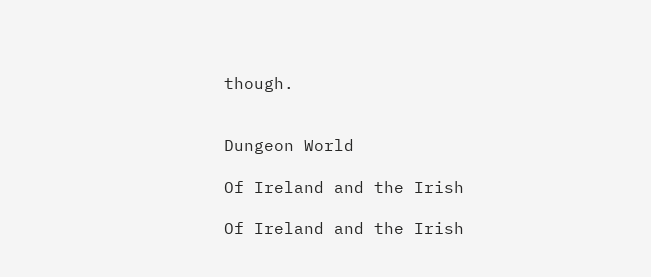though.


Dungeon World

Of Ireland and the Irish

Of Ireland and the Irish